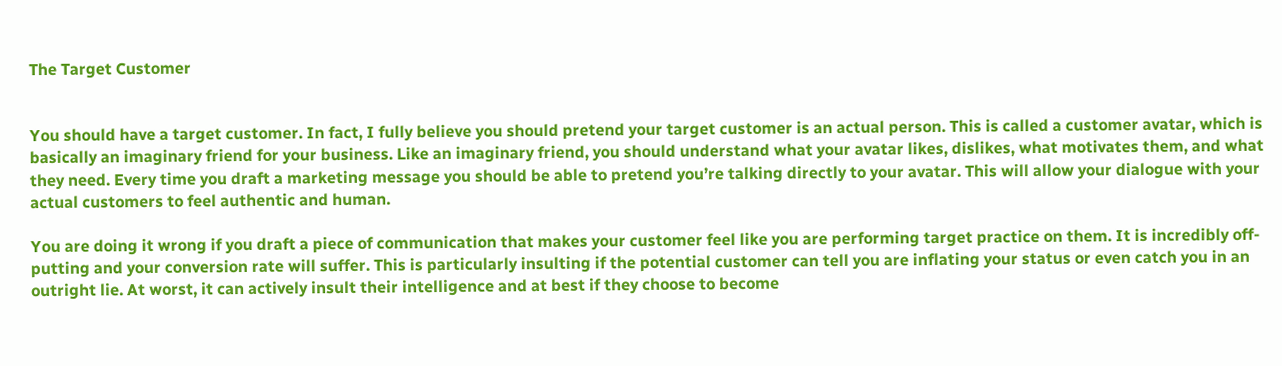The Target Customer


You should have a target customer. In fact, I fully believe you should pretend your target customer is an actual person. This is called a customer avatar, which is basically an imaginary friend for your business. Like an imaginary friend, you should understand what your avatar likes, dislikes, what motivates them, and what they need. Every time you draft a marketing message you should be able to pretend you’re talking directly to your avatar. This will allow your dialogue with your actual customers to feel authentic and human.

You are doing it wrong if you draft a piece of communication that makes your customer feel like you are performing target practice on them. It is incredibly off-putting and your conversion rate will suffer. This is particularly insulting if the potential customer can tell you are inflating your status or even catch you in an outright lie. At worst, it can actively insult their intelligence and at best if they choose to become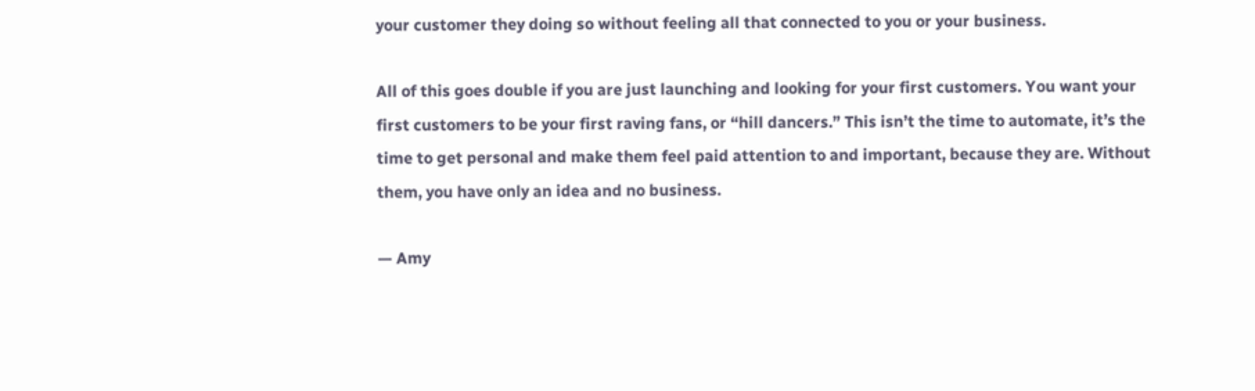your customer they doing so without feeling all that connected to you or your business.

All of this goes double if you are just launching and looking for your first customers. You want your first customers to be your first raving fans, or “hill dancers.” This isn’t the time to automate, it’s the time to get personal and make them feel paid attention to and important, because they are. Without them, you have only an idea and no business.

— Amy